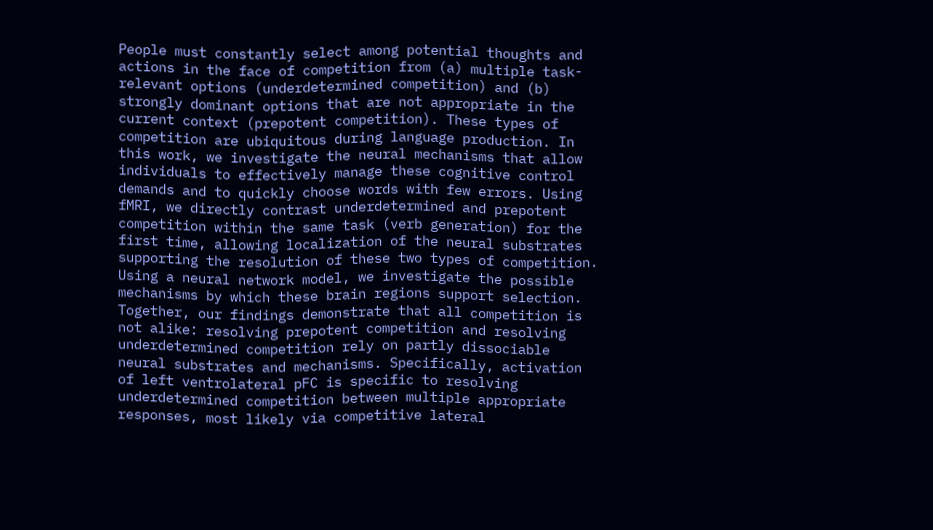People must constantly select among potential thoughts and actions in the face of competition from (a) multiple task-relevant options (underdetermined competition) and (b) strongly dominant options that are not appropriate in the current context (prepotent competition). These types of competition are ubiquitous during language production. In this work, we investigate the neural mechanisms that allow individuals to effectively manage these cognitive control demands and to quickly choose words with few errors. Using fMRI, we directly contrast underdetermined and prepotent competition within the same task (verb generation) for the first time, allowing localization of the neural substrates supporting the resolution of these two types of competition. Using a neural network model, we investigate the possible mechanisms by which these brain regions support selection. Together, our findings demonstrate that all competition is not alike: resolving prepotent competition and resolving underdetermined competition rely on partly dissociable neural substrates and mechanisms. Specifically, activation of left ventrolateral pFC is specific to resolving underdetermined competition between multiple appropriate responses, most likely via competitive lateral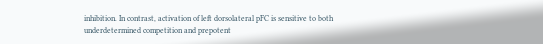inhibition. In contrast, activation of left dorsolateral pFC is sensitive to both underdetermined competition and prepotent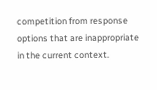competition from response options that are inappropriate in the current context.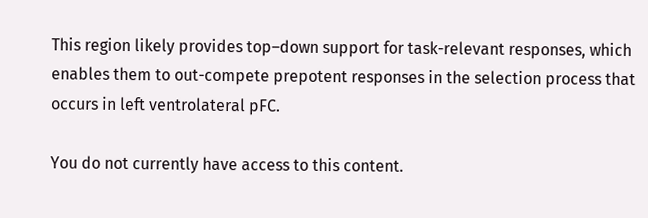This region likely provides top–down support for task-relevant responses, which enables them to out-compete prepotent responses in the selection process that occurs in left ventrolateral pFC.

You do not currently have access to this content.